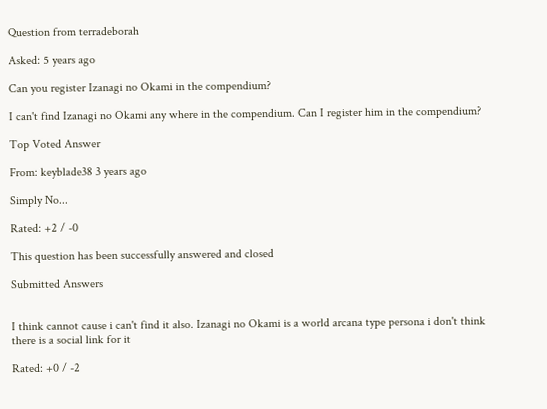Question from terradeborah

Asked: 5 years ago

Can you register Izanagi no Okami in the compendium?

I can't find Izanagi no Okami any where in the compendium. Can I register him in the compendium?

Top Voted Answer

From: keyblade38 3 years ago

Simply No...

Rated: +2 / -0

This question has been successfully answered and closed

Submitted Answers


I think cannot cause i can't find it also. Izanagi no Okami is a world arcana type persona i don't think there is a social link for it

Rated: +0 / -2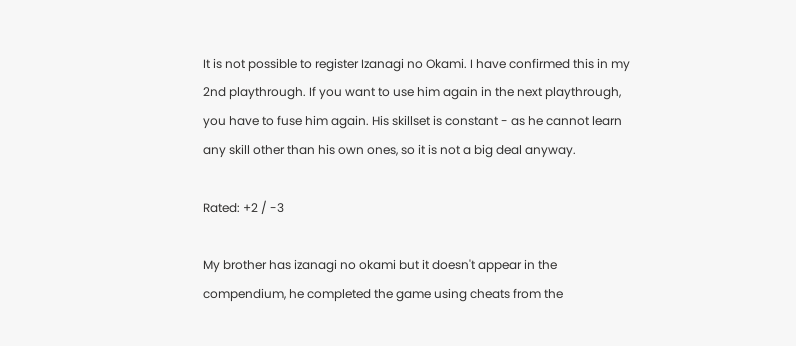It is not possible to register Izanagi no Okami. I have confirmed this in my 2nd playthrough. If you want to use him again in the next playthrough, you have to fuse him again. His skillset is constant - as he cannot learn any skill other than his own ones, so it is not a big deal anyway.

Rated: +2 / -3

My brother has izanagi no okami but it doesn't appear in the compendium, he completed the game using cheats from the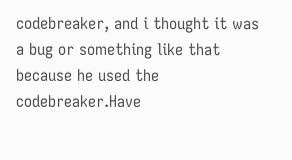codebreaker, and i thought it was a bug or something like that because he used the codebreaker.Have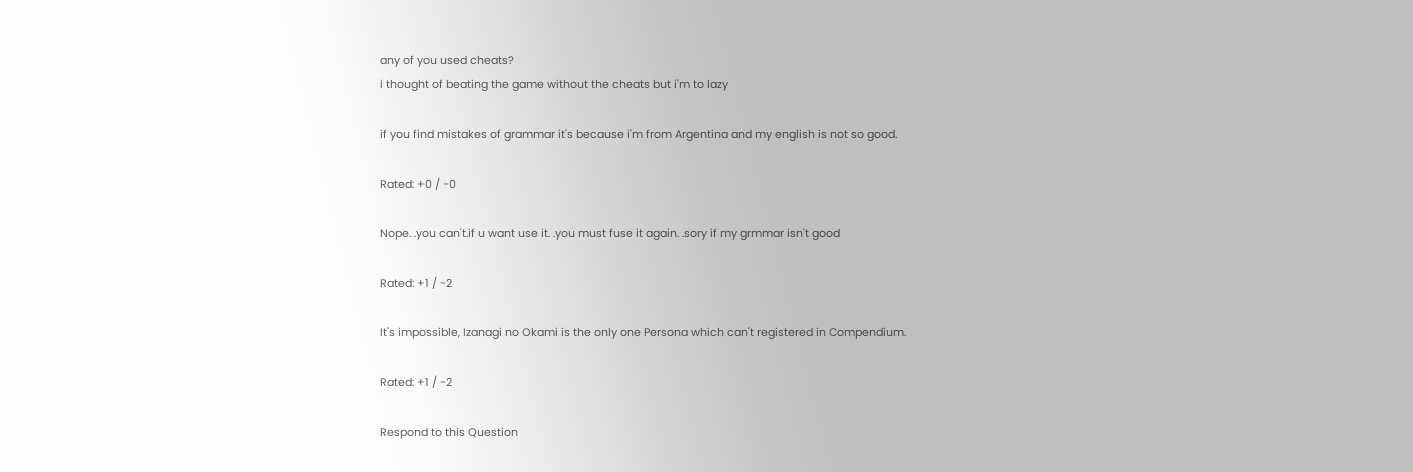any of you used cheats?
i thought of beating the game without the cheats but i'm to lazy

if you find mistakes of grammar it's because i'm from Argentina and my english is not so good.

Rated: +0 / -0

Nope. .you can't.if u want use it. .you must fuse it again. .sory if my grmmar isn't good

Rated: +1 / -2

It's impossible, Izanagi no Okami is the only one Persona which can't registered in Compendium.

Rated: +1 / -2

Respond to this Question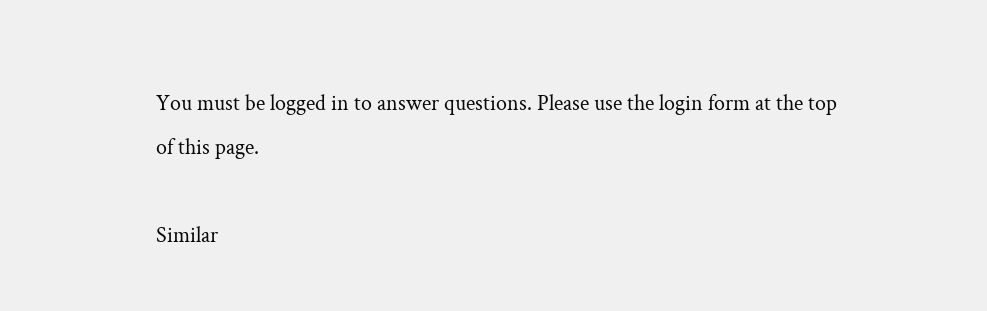You must be logged in to answer questions. Please use the login form at the top of this page.

Similar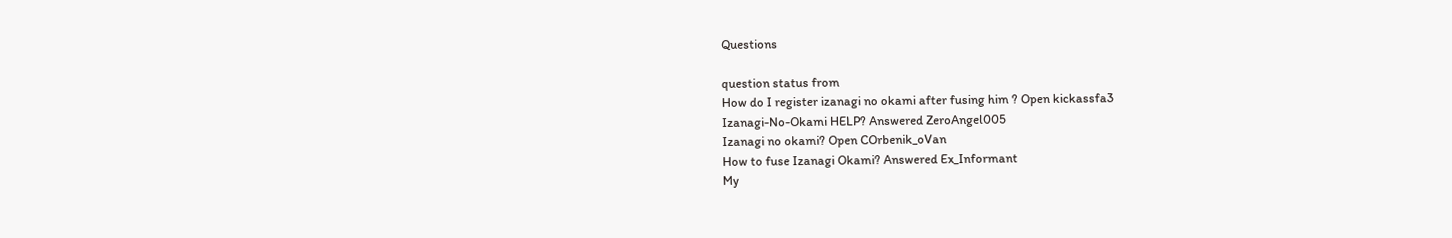Questions

question status from
How do I register izanagi no okami after fusing him ? Open kickassfa3
Izanagi-No-Okami HELP? Answered ZeroAngel005
Izanagi no okami? Open COrbenik_oVan
How to fuse Izanagi Okami? Answered Ex_Informant
My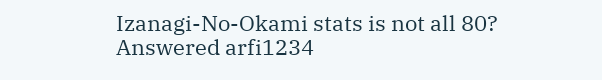Izanagi-No-Okami stats is not all 80? Answered arfi1234